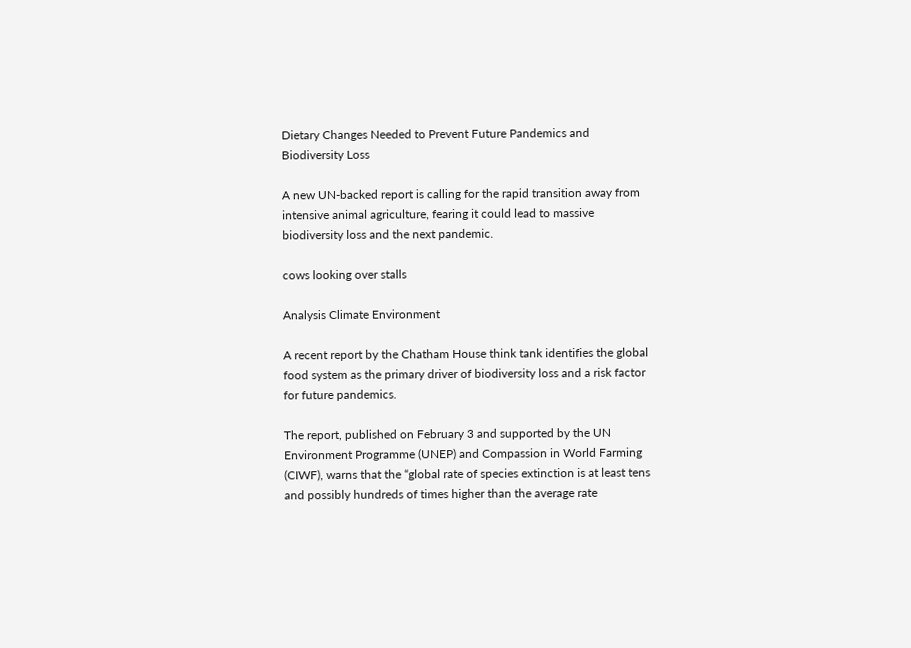Dietary Changes Needed to Prevent Future Pandemics and Biodiversity Loss

A new UN-backed report is calling for the rapid transition away from intensive animal agriculture, fearing it could lead to massive biodiversity loss and the next pandemic.

cows looking over stalls

Analysis Climate Environment

A recent report by the Chatham House think tank identifies the global food system as the primary driver of biodiversity loss and a risk factor for future pandemics.

The report, published on February 3 and supported by the UN Environment Programme (UNEP) and Compassion in World Farming (CIWF), warns that the “global rate of species extinction is at least tens and possibly hundreds of times higher than the average rate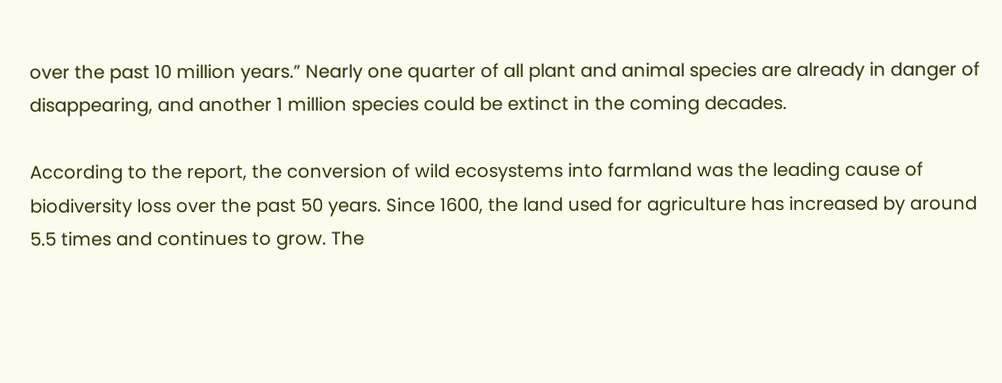over the past 10 million years.” Nearly one quarter of all plant and animal species are already in danger of disappearing, and another 1 million species could be extinct in the coming decades.

According to the report, the conversion of wild ecosystems into farmland was the leading cause of biodiversity loss over the past 50 years. Since 1600, the land used for agriculture has increased by around 5.5 times and continues to grow. The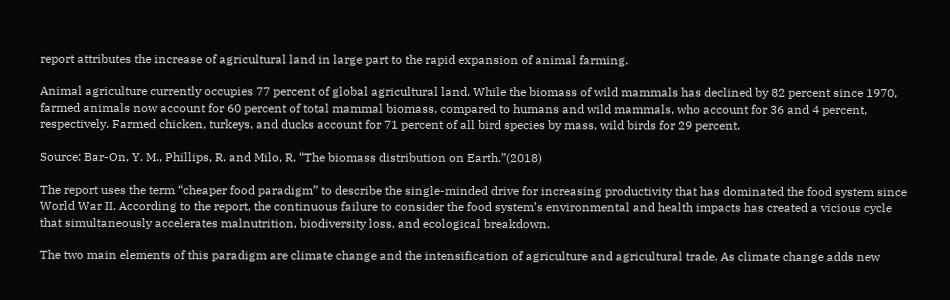report attributes the increase of agricultural land in large part to the rapid expansion of animal farming.

Animal agriculture currently occupies 77 percent of global agricultural land. While the biomass of wild mammals has declined by 82 percent since 1970, farmed animals now account for 60 percent of total mammal biomass, compared to humans and wild mammals, who account for 36 and 4 percent, respectively. Farmed chicken, turkeys, and ducks account for 71 percent of all bird species by mass, wild birds for 29 percent.

Source: Bar-On, Y. M., Phillips, R. and Milo, R. “The biomass distribution on Earth.”(2018)

The report uses the term “cheaper food paradigm” to describe the single-minded drive for increasing productivity that has dominated the food system since World War II. According to the report, the continuous failure to consider the food system’s environmental and health impacts has created a vicious cycle that simultaneously accelerates malnutrition, biodiversity loss, and ecological breakdown.

The two main elements of this paradigm are climate change and the intensification of agriculture and agricultural trade. As climate change adds new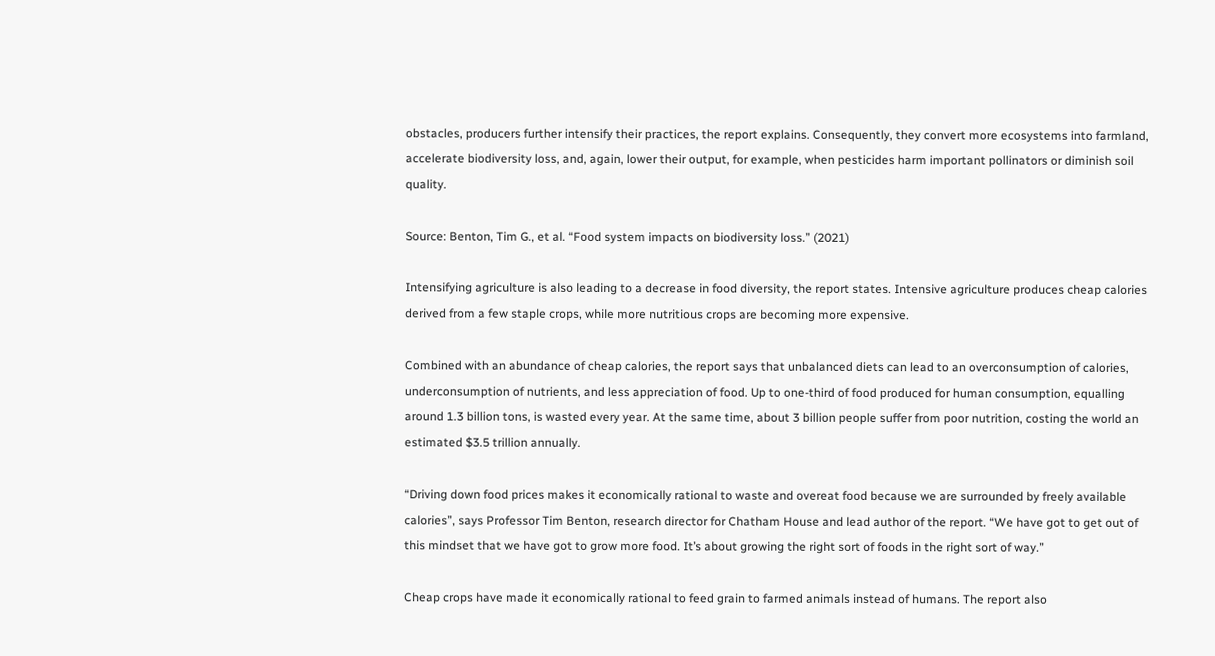obstacles, producers further intensify their practices, the report explains. Consequently, they convert more ecosystems into farmland, accelerate biodiversity loss, and, again, lower their output, for example, when pesticides harm important pollinators or diminish soil quality.

Source: Benton, Tim G., et al. “Food system impacts on biodiversity loss.” (2021)

Intensifying agriculture is also leading to a decrease in food diversity, the report states. Intensive agriculture produces cheap calories derived from a few staple crops, while more nutritious crops are becoming more expensive.

Combined with an abundance of cheap calories, the report says that unbalanced diets can lead to an overconsumption of calories, underconsumption of nutrients, and less appreciation of food. Up to one-third of food produced for human consumption, equalling around 1.3 billion tons, is wasted every year. At the same time, about 3 billion people suffer from poor nutrition, costing the world an estimated $3.5 trillion annually.

“Driving down food prices makes it economically rational to waste and overeat food because we are surrounded by freely available calories”, says Professor Tim Benton, research director for Chatham House and lead author of the report. “We have got to get out of this mindset that we have got to grow more food. It’s about growing the right sort of foods in the right sort of way.”

Cheap crops have made it economically rational to feed grain to farmed animals instead of humans. The report also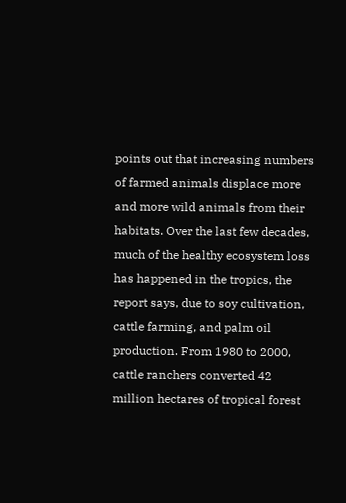points out that increasing numbers of farmed animals displace more and more wild animals from their habitats. Over the last few decades, much of the healthy ecosystem loss has happened in the tropics, the report says, due to soy cultivation, cattle farming, and palm oil production. From 1980 to 2000, cattle ranchers converted 42 million hectares of tropical forest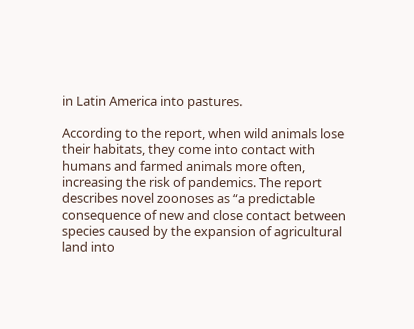in Latin America into pastures.

According to the report, when wild animals lose their habitats, they come into contact with humans and farmed animals more often, increasing the risk of pandemics. The report describes novel zoonoses as “a predictable consequence of new and close contact between species caused by the expansion of agricultural land into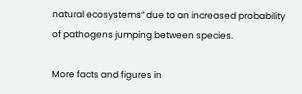natural ecosystems” due to an increased probability of pathogens jumping between species.

More facts and figures in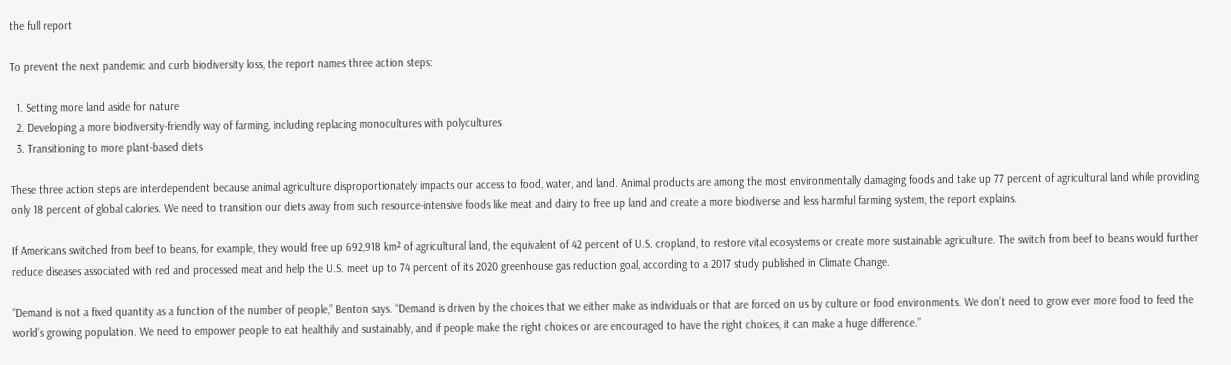the full report

To prevent the next pandemic and curb biodiversity loss, the report names three action steps:

  1. Setting more land aside for nature
  2. Developing a more biodiversity-friendly way of farming, including replacing monocultures with polycultures
  3. Transitioning to more plant-based diets

These three action steps are interdependent because animal agriculture disproportionately impacts our access to food, water, and land. Animal products are among the most environmentally damaging foods and take up 77 percent of agricultural land while providing only 18 percent of global calories. We need to transition our diets away from such resource-intensive foods like meat and dairy to free up land and create a more biodiverse and less harmful farming system, the report explains.

If Americans switched from beef to beans, for example, they would free up 692,918 km² of agricultural land, the equivalent of 42 percent of U.S. cropland, to restore vital ecosystems or create more sustainable agriculture. The switch from beef to beans would further reduce diseases associated with red and processed meat and help the U.S. meet up to 74 percent of its 2020 greenhouse gas reduction goal, according to a 2017 study published in Climate Change.

“Demand is not a fixed quantity as a function of the number of people,” Benton says. “Demand is driven by the choices that we either make as individuals or that are forced on us by culture or food environments. We don’t need to grow ever more food to feed the world’s growing population. We need to empower people to eat healthily and sustainably, and if people make the right choices or are encouraged to have the right choices, it can make a huge difference.”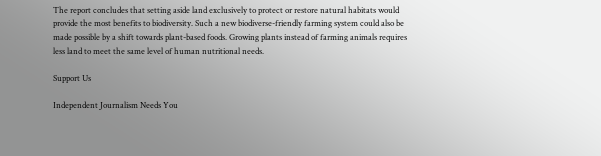The report concludes that setting aside land exclusively to protect or restore natural habitats would provide the most benefits to biodiversity. Such a new biodiverse-friendly farming system could also be made possible by a shift towards plant-based foods. Growing plants instead of farming animals requires less land to meet the same level of human nutritional needs.

Support Us

Independent Journalism Needs You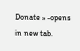Donate » -opens in new tab.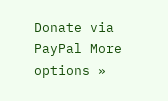Donate via PayPal More options »